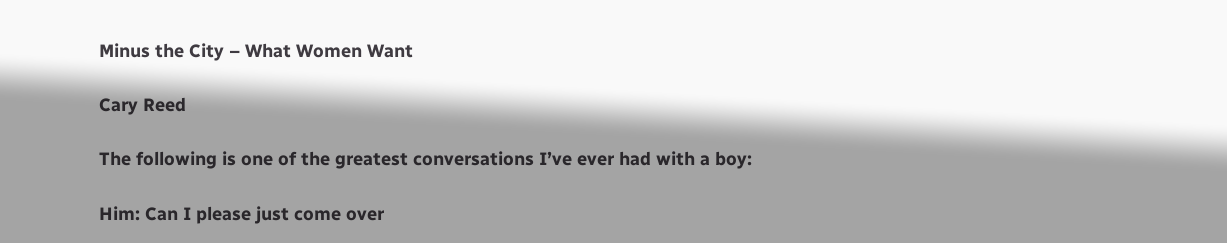Minus the City – What Women Want

Cary Reed

The following is one of the greatest conversations I’ve ever had with a boy:

Him: Can I please just come over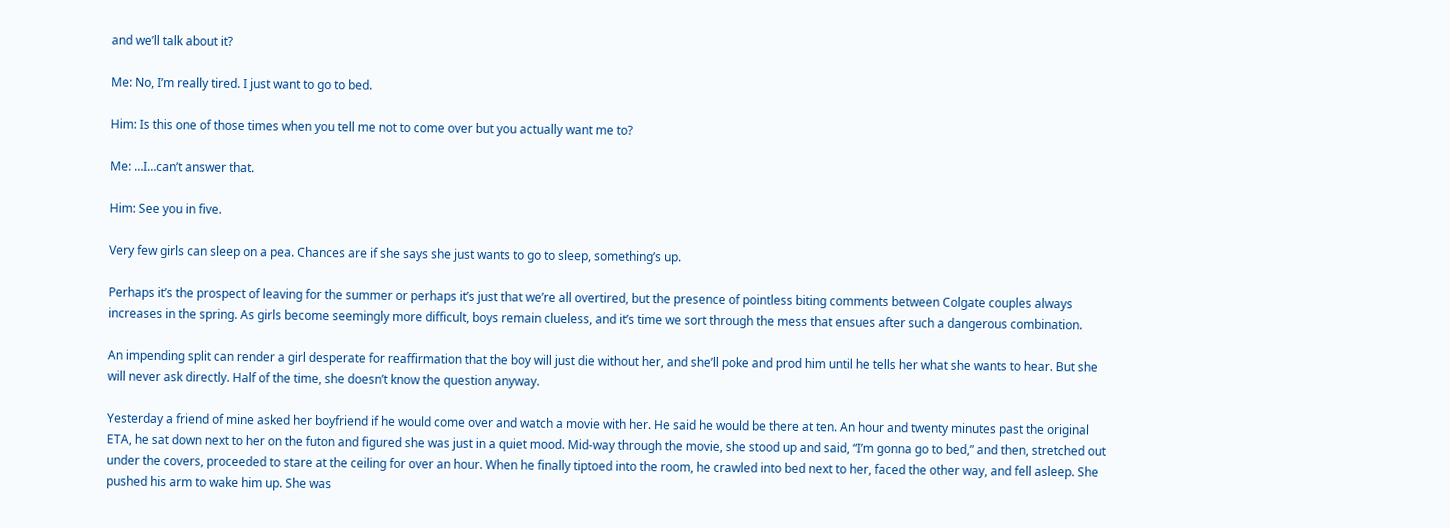and we’ll talk about it?

Me: No, I’m really tired. I just want to go to bed.

Him: Is this one of those times when you tell me not to come over but you actually want me to?

Me: …I…can’t answer that.

Him: See you in five.

Very few girls can sleep on a pea. Chances are if she says she just wants to go to sleep, something’s up.

Perhaps it’s the prospect of leaving for the summer or perhaps it’s just that we’re all overtired, but the presence of pointless biting comments between Colgate couples always increases in the spring. As girls become seemingly more difficult, boys remain clueless, and it’s time we sort through the mess that ensues after such a dangerous combination.

An impending split can render a girl desperate for reaffirmation that the boy will just die without her, and she’ll poke and prod him until he tells her what she wants to hear. But she will never ask directly. Half of the time, she doesn’t know the question anyway.

Yesterday a friend of mine asked her boyfriend if he would come over and watch a movie with her. He said he would be there at ten. An hour and twenty minutes past the original ETA, he sat down next to her on the futon and figured she was just in a quiet mood. Mid-way through the movie, she stood up and said, “I’m gonna go to bed,” and then, stretched out under the covers, proceeded to stare at the ceiling for over an hour. When he finally tiptoed into the room, he crawled into bed next to her, faced the other way, and fell asleep. She pushed his arm to wake him up. She was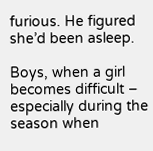furious. He figured she’d been asleep.

Boys, when a girl becomes difficult – especially during the season when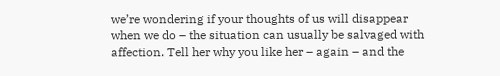we’re wondering if your thoughts of us will disappear when we do – the situation can usually be salvaged with affection. Tell her why you like her – again – and the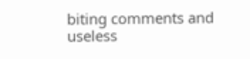biting comments and useless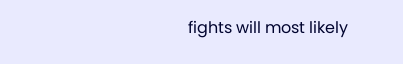fights will most likely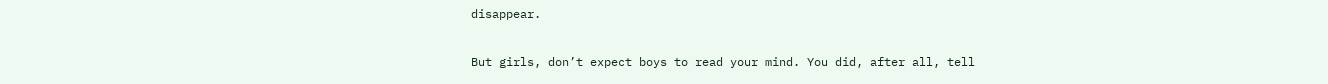disappear.

But girls, don’t expect boys to read your mind. You did, after all, tell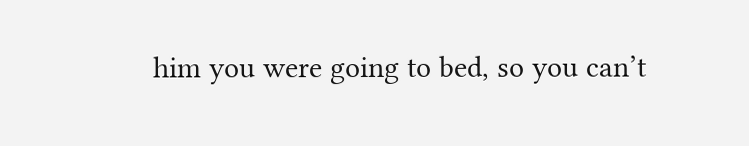him you were going to bed, so you can’t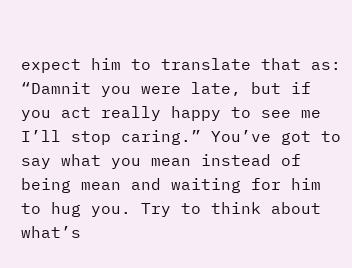expect him to translate that as: “Damnit you were late, but if you act really happy to see me I’ll stop caring.” You’ve got to say what you mean instead of being mean and waiting for him to hug you. Try to think about what’s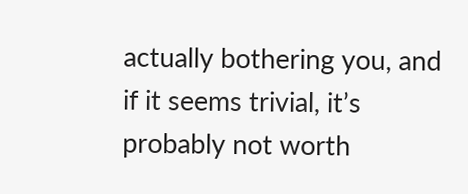actually bothering you, and if it seems trivial, it’s probably not worth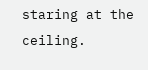staring at the ceiling.